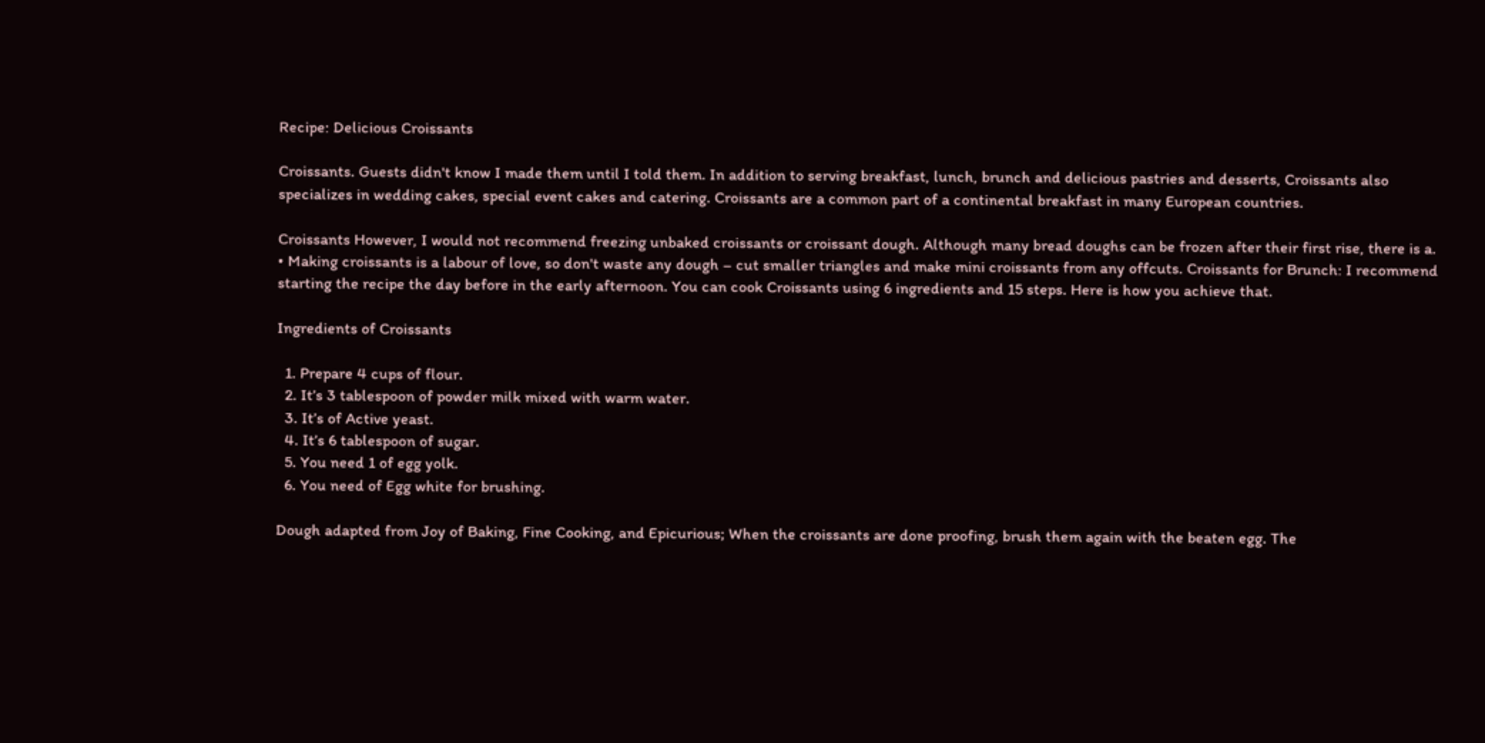Recipe: Delicious Croissants

Croissants. Guests didn't know I made them until I told them. In addition to serving breakfast, lunch, brunch and delicious pastries and desserts, Croissants also specializes in wedding cakes, special event cakes and catering. Croissants are a common part of a continental breakfast in many European countries.

Croissants However, I would not recommend freezing unbaked croissants or croissant dough. Although many bread doughs can be frozen after their first rise, there is a. • Making croissants is a labour of love, so don't waste any dough – cut smaller triangles and make mini croissants from any offcuts. Croissants for Brunch: I recommend starting the recipe the day before in the early afternoon. You can cook Croissants using 6 ingredients and 15 steps. Here is how you achieve that.

Ingredients of Croissants

  1. Prepare 4 cups of flour.
  2. It’s 3 tablespoon of powder milk mixed with warm water.
  3. It’s of Active yeast.
  4. It’s 6 tablespoon of sugar.
  5. You need 1 of egg yolk.
  6. You need of Egg white for brushing.

Dough adapted from Joy of Baking, Fine Cooking, and Epicurious; When the croissants are done proofing, brush them again with the beaten egg. The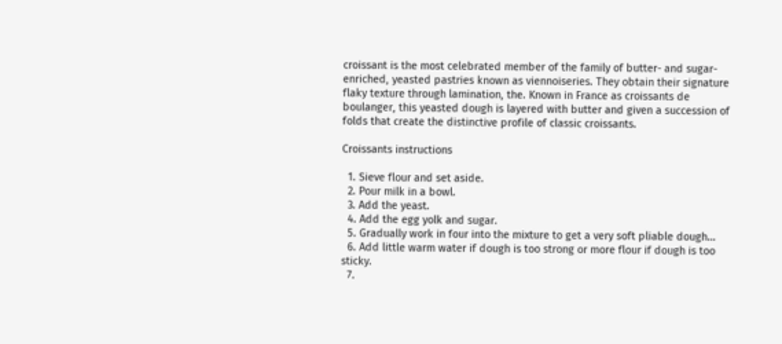croissant is the most celebrated member of the family of butter- and sugar-enriched, yeasted pastries known as viennoiseries. They obtain their signature flaky texture through lamination, the. Known in France as croissants de boulanger, this yeasted dough is layered with butter and given a succession of folds that create the distinctive profile of classic croissants.

Croissants instructions

  1. Sieve flour and set aside.
  2. Pour milk in a bowl.
  3. Add the yeast.
  4. Add the egg yolk and sugar.
  5. Gradually work in four into the mixture to get a very soft pliable dough…
  6. Add little warm water if dough is too strong or more flour if dough is too sticky.
  7.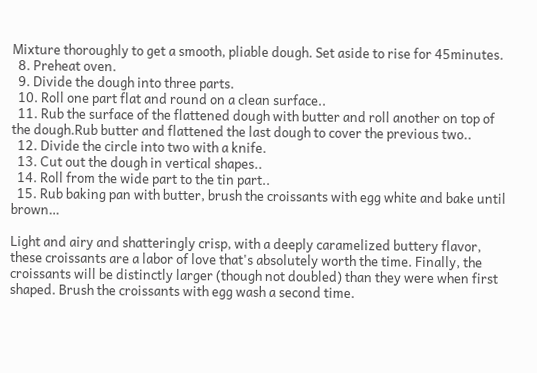Mixture thoroughly to get a smooth, pliable dough. Set aside to rise for 45minutes.
  8. Preheat oven.
  9. Divide the dough into three parts.
  10. Roll one part flat and round on a clean surface..
  11. Rub the surface of the flattened dough with butter and roll another on top of the dough.Rub butter and flattened the last dough to cover the previous two..
  12. Divide the circle into two with a knife.
  13. Cut out the dough in vertical shapes..
  14. Roll from the wide part to the tin part..
  15. Rub baking pan with butter, brush the croissants with egg white and bake until brown…

Light and airy and shatteringly crisp, with a deeply caramelized buttery flavor, these croissants are a labor of love that's absolutely worth the time. Finally, the croissants will be distinctly larger (though not doubled) than they were when first shaped. Brush the croissants with egg wash a second time.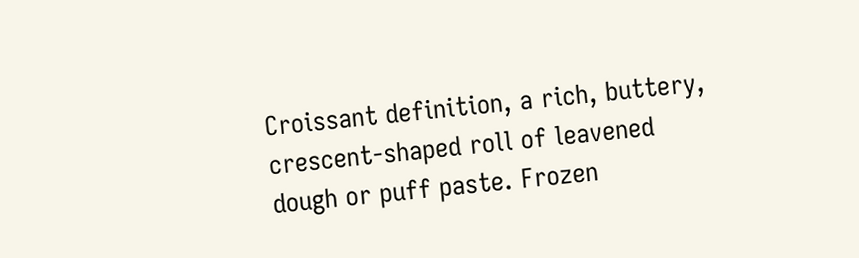Croissant definition, a rich, buttery, crescent-shaped roll of leavened dough or puff paste. Frozen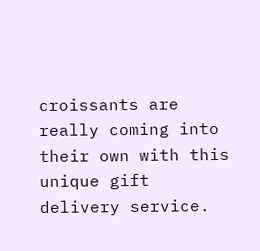croissants are really coming into their own with this unique gift delivery service.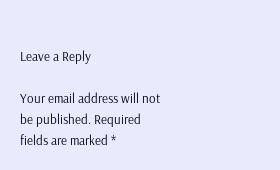Leave a Reply

Your email address will not be published. Required fields are marked *